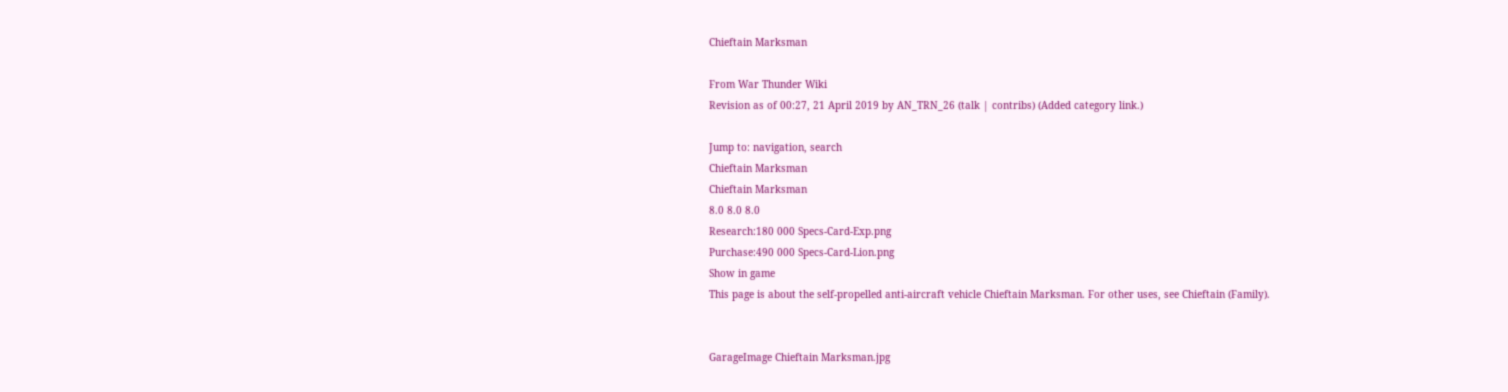Chieftain Marksman

From War Thunder Wiki
Revision as of 00:27, 21 April 2019 by AN_TRN_26 (talk | contribs) (Added category link.)

Jump to: navigation, search
Chieftain Marksman
Chieftain Marksman
8.0 8.0 8.0
Research:180 000 Specs-Card-Exp.png
Purchase:490 000 Specs-Card-Lion.png
Show in game
This page is about the self-propelled anti-aircraft vehicle Chieftain Marksman. For other uses, see Chieftain (Family).


GarageImage Chieftain Marksman.jpg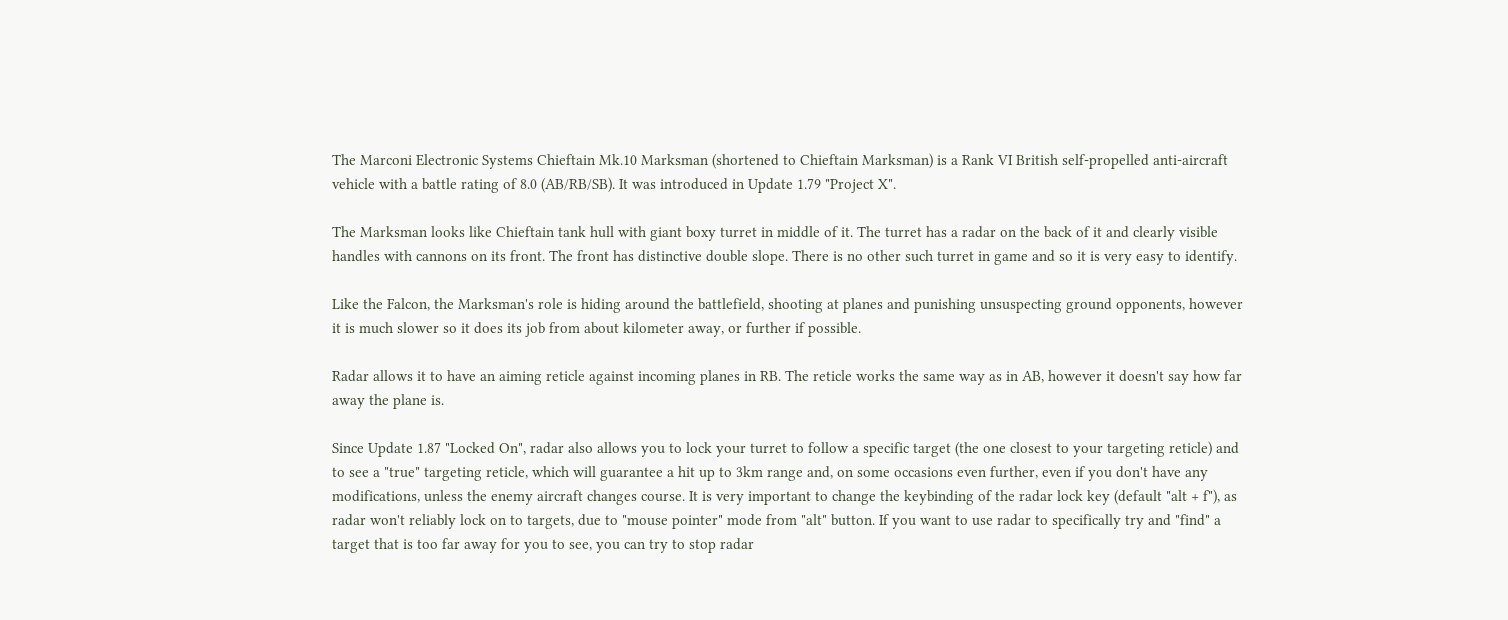The Marconi Electronic Systems Chieftain Mk.10 Marksman (shortened to Chieftain Marksman) is a Rank VI British self-propelled anti-aircraft vehicle with a battle rating of 8.0 (AB/RB/SB). It was introduced in Update 1.79 "Project X".

The Marksman looks like Chieftain tank hull with giant boxy turret in middle of it. The turret has a radar on the back of it and clearly visible handles with cannons on its front. The front has distinctive double slope. There is no other such turret in game and so it is very easy to identify.

Like the Falcon, the Marksman's role is hiding around the battlefield, shooting at planes and punishing unsuspecting ground opponents, however it is much slower so it does its job from about kilometer away, or further if possible.

Radar allows it to have an aiming reticle against incoming planes in RB. The reticle works the same way as in AB, however it doesn't say how far away the plane is.

Since Update 1.87 "Locked On", radar also allows you to lock your turret to follow a specific target (the one closest to your targeting reticle) and to see a "true" targeting reticle, which will guarantee a hit up to 3km range and, on some occasions even further, even if you don't have any modifications, unless the enemy aircraft changes course. It is very important to change the keybinding of the radar lock key (default "alt + f"), as radar won't reliably lock on to targets, due to "mouse pointer" mode from "alt" button. If you want to use radar to specifically try and "find" a target that is too far away for you to see, you can try to stop radar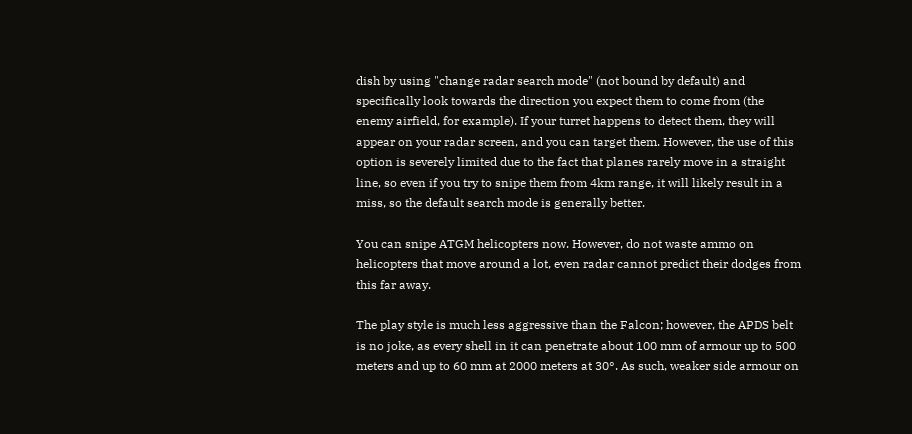dish by using "change radar search mode" (not bound by default) and specifically look towards the direction you expect them to come from (the enemy airfield, for example). If your turret happens to detect them, they will appear on your radar screen, and you can target them. However, the use of this option is severely limited due to the fact that planes rarely move in a straight line, so even if you try to snipe them from 4km range, it will likely result in a miss, so the default search mode is generally better.

You can snipe ATGM helicopters now. However, do not waste ammo on helicopters that move around a lot, even radar cannot predict their dodges from this far away.

The play style is much less aggressive than the Falcon; however, the APDS belt is no joke, as every shell in it can penetrate about 100 mm of armour up to 500 meters and up to 60 mm at 2000 meters at 30°. As such, weaker side armour on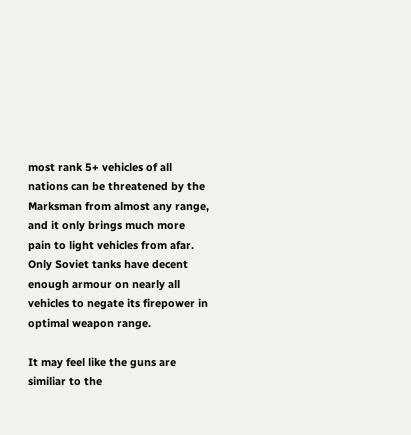most rank 5+ vehicles of all nations can be threatened by the Marksman from almost any range, and it only brings much more pain to light vehicles from afar. Only Soviet tanks have decent enough armour on nearly all vehicles to negate its firepower in optimal weapon range.

It may feel like the guns are similiar to the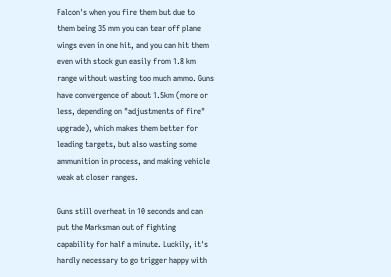Falcon's when you fire them but due to them being 35 mm you can tear off plane wings even in one hit, and you can hit them even with stock gun easily from 1.8 km range without wasting too much ammo. Guns have convergence of about 1.5km (more or less, depending on "adjustments of fire" upgrade), which makes them better for leading targets, but also wasting some ammunition in process, and making vehicle weak at closer ranges.

Guns still overheat in 10 seconds and can put the Marksman out of fighting capability for half a minute. Luckily, it's hardly necessary to go trigger happy with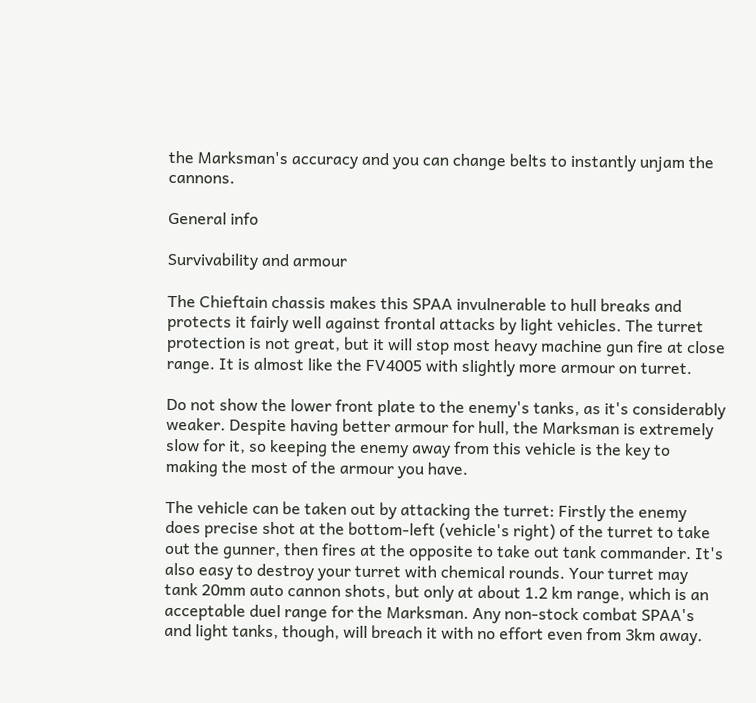the Marksman's accuracy and you can change belts to instantly unjam the cannons.

General info

Survivability and armour

The Chieftain chassis makes this SPAA invulnerable to hull breaks and protects it fairly well against frontal attacks by light vehicles. The turret protection is not great, but it will stop most heavy machine gun fire at close range. It is almost like the FV4005 with slightly more armour on turret.

Do not show the lower front plate to the enemy's tanks, as it's considerably weaker. Despite having better armour for hull, the Marksman is extremely slow for it, so keeping the enemy away from this vehicle is the key to making the most of the armour you have.

The vehicle can be taken out by attacking the turret: Firstly the enemy does precise shot at the bottom-left (vehicle's right) of the turret to take out the gunner, then fires at the opposite to take out tank commander. It's also easy to destroy your turret with chemical rounds. Your turret may tank 20mm auto cannon shots, but only at about 1.2 km range, which is an acceptable duel range for the Marksman. Any non-stock combat SPAA's and light tanks, though, will breach it with no effort even from 3km away.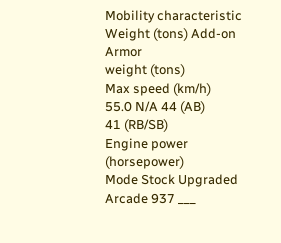Mobility characteristic
Weight (tons) Add-on Armor
weight (tons)
Max speed (km/h)
55.0 N/A 44 (AB)
41 (RB/SB)
Engine power (horsepower)
Mode Stock Upgraded
Arcade 937 ___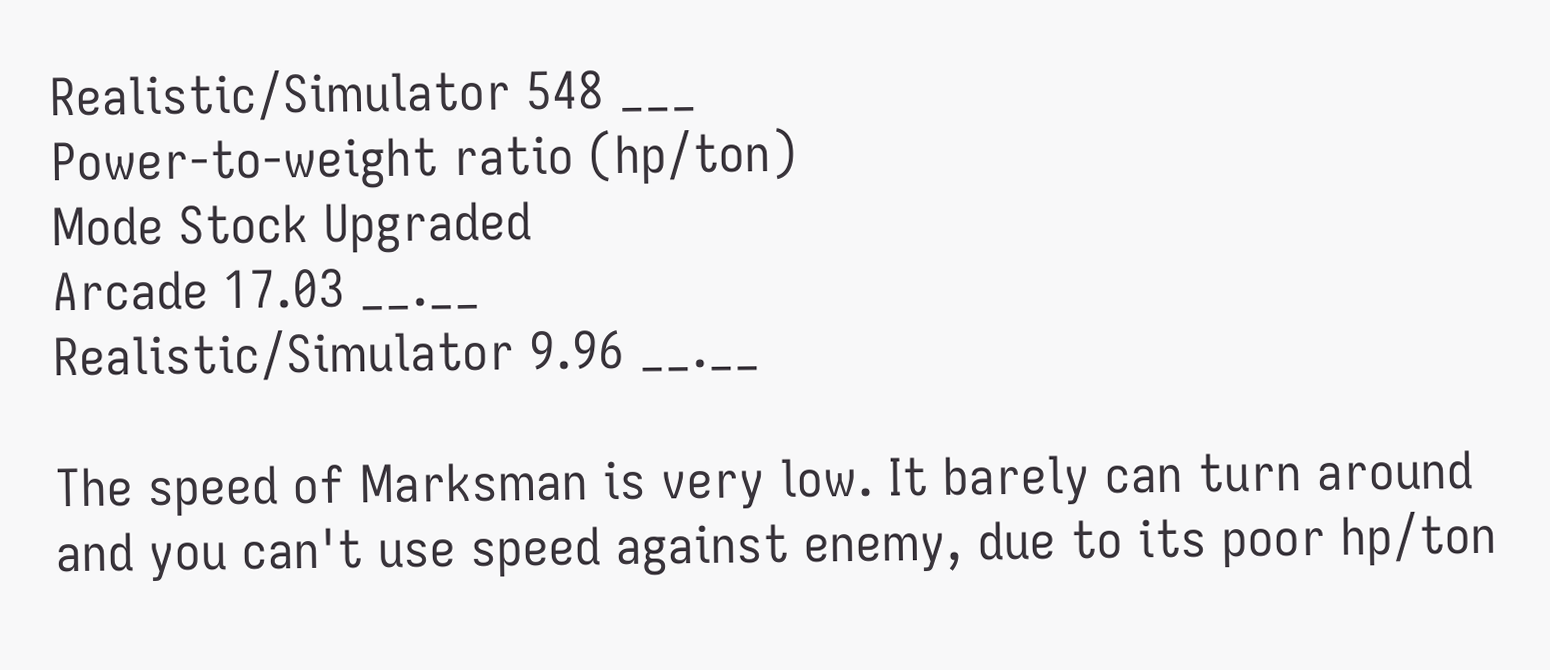Realistic/Simulator 548 ___
Power-to-weight ratio (hp/ton)
Mode Stock Upgraded
Arcade 17.03 __.__
Realistic/Simulator 9.96 __.__

The speed of Marksman is very low. It barely can turn around and you can't use speed against enemy, due to its poor hp/ton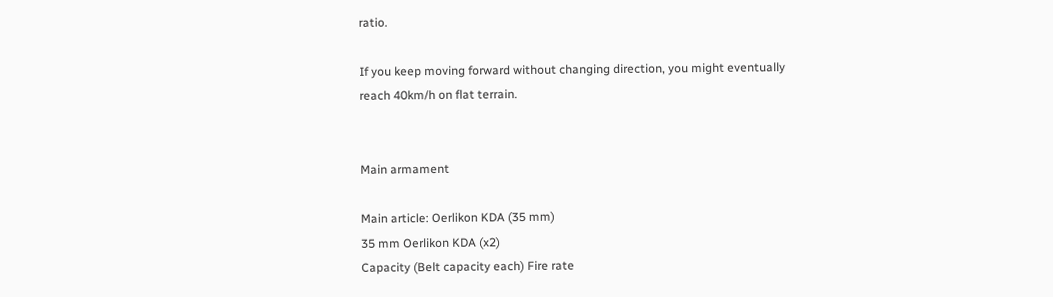ratio.

If you keep moving forward without changing direction, you might eventually reach 40km/h on flat terrain.


Main armament

Main article: Oerlikon KDA (35 mm)
35 mm Oerlikon KDA (x2)
Capacity (Belt capacity each) Fire rate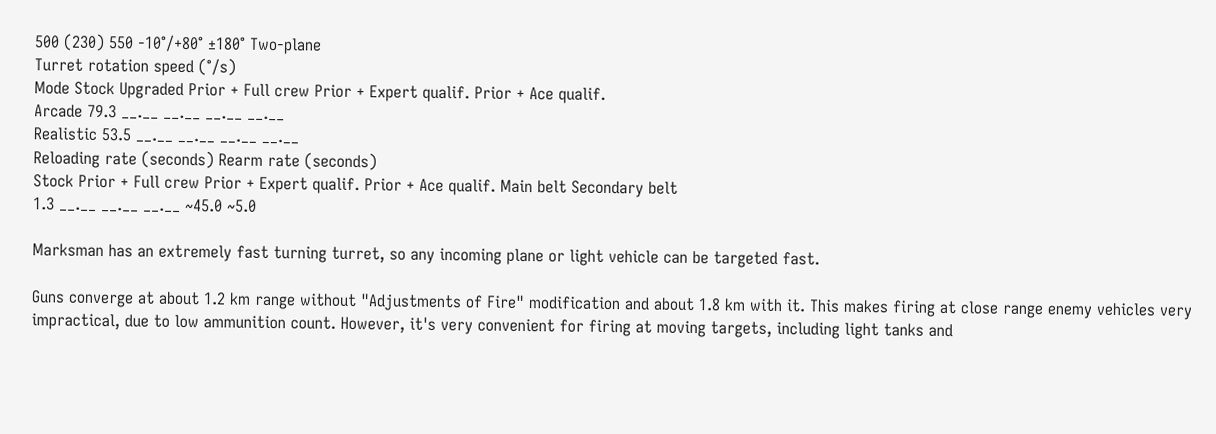500 (230) 550 -10°/+80° ±180° Two-plane
Turret rotation speed (°/s)
Mode Stock Upgraded Prior + Full crew Prior + Expert qualif. Prior + Ace qualif.
Arcade 79.3 __.__ __.__ __.__ __.__
Realistic 53.5 __.__ __.__ __.__ __.__
Reloading rate (seconds) Rearm rate (seconds)
Stock Prior + Full crew Prior + Expert qualif. Prior + Ace qualif. Main belt Secondary belt
1.3 __.__ __.__ __.__ ~45.0 ~5.0

Marksman has an extremely fast turning turret, so any incoming plane or light vehicle can be targeted fast.

Guns converge at about 1.2 km range without "Adjustments of Fire" modification and about 1.8 km with it. This makes firing at close range enemy vehicles very impractical, due to low ammunition count. However, it's very convenient for firing at moving targets, including light tanks and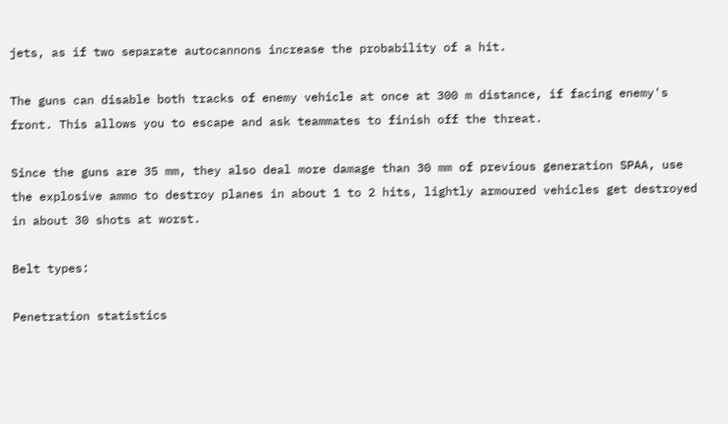jets, as if two separate autocannons increase the probability of a hit.

The guns can disable both tracks of enemy vehicle at once at 300 m distance, if facing enemy's front. This allows you to escape and ask teammates to finish off the threat.

Since the guns are 35 mm, they also deal more damage than 30 mm of previous generation SPAA, use the explosive ammo to destroy planes in about 1 to 2 hits, lightly armoured vehicles get destroyed in about 30 shots at worst.

Belt types:

Penetration statistics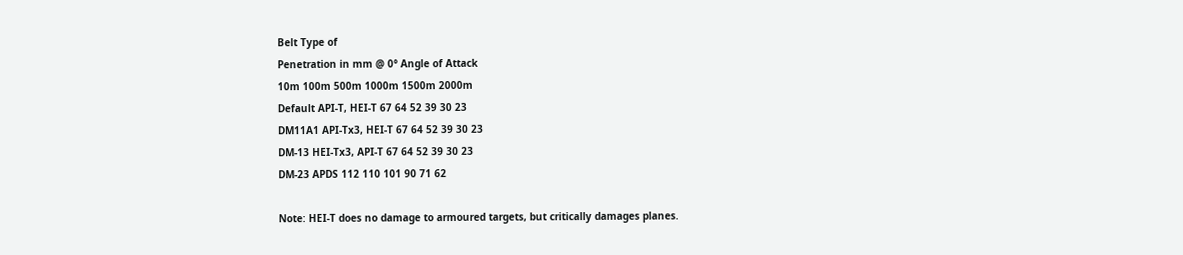Belt Type of
Penetration in mm @ 0° Angle of Attack
10m 100m 500m 1000m 1500m 2000m
Default API-T, HEI-T 67 64 52 39 30 23
DM11A1 API-Tx3, HEI-T 67 64 52 39 30 23
DM-13 HEI-Tx3, API-T 67 64 52 39 30 23
DM-23 APDS 112 110 101 90 71 62

Note: HEI-T does no damage to armoured targets, but critically damages planes.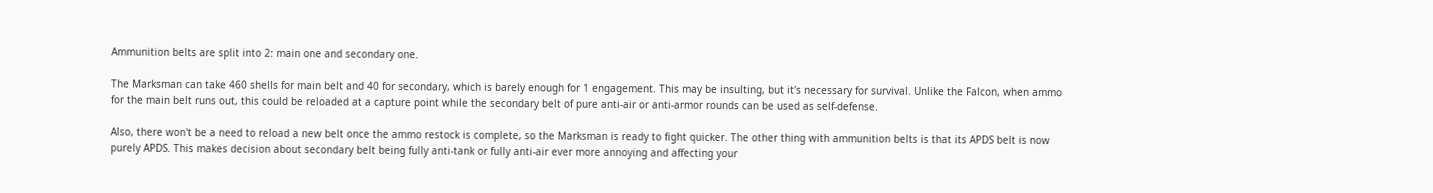Ammunition belts are split into 2: main one and secondary one.

The Marksman can take 460 shells for main belt and 40 for secondary, which is barely enough for 1 engagement. This may be insulting, but it's necessary for survival. Unlike the Falcon, when ammo for the main belt runs out, this could be reloaded at a capture point while the secondary belt of pure anti-air or anti-armor rounds can be used as self-defense.

Also, there won't be a need to reload a new belt once the ammo restock is complete, so the Marksman is ready to fight quicker. The other thing with ammunition belts is that its APDS belt is now purely APDS. This makes decision about secondary belt being fully anti-tank or fully anti-air ever more annoying and affecting your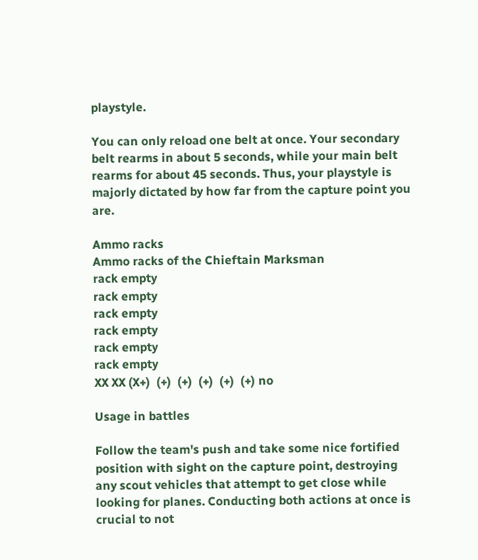playstyle.

You can only reload one belt at once. Your secondary belt rearms in about 5 seconds, while your main belt rearms for about 45 seconds. Thus, your playstyle is majorly dictated by how far from the capture point you are.

Ammo racks
Ammo racks of the Chieftain Marksman
rack empty
rack empty
rack empty
rack empty
rack empty
rack empty
XX XX (X+)  (+)  (+)  (+)  (+)  (+) no

Usage in battles

Follow the team's push and take some nice fortified position with sight on the capture point, destroying any scout vehicles that attempt to get close while looking for planes. Conducting both actions at once is crucial to not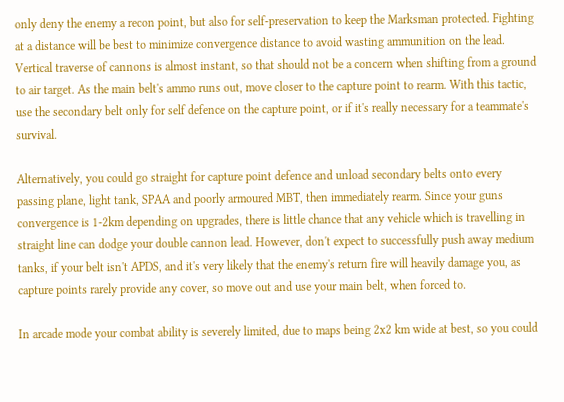only deny the enemy a recon point, but also for self-preservation to keep the Marksman protected. Fighting at a distance will be best to minimize convergence distance to avoid wasting ammunition on the lead. Vertical traverse of cannons is almost instant, so that should not be a concern when shifting from a ground to air target. As the main belt's ammo runs out, move closer to the capture point to rearm. With this tactic, use the secondary belt only for self defence on the capture point, or if it's really necessary for a teammate's survival.

Alternatively, you could go straight for capture point defence and unload secondary belts onto every passing plane, light tank, SPAA and poorly armoured MBT, then immediately rearm. Since your guns convergence is 1-2km depending on upgrades, there is little chance that any vehicle which is travelling in straight line can dodge your double cannon lead. However, don't expect to successfully push away medium tanks, if your belt isn't APDS, and it's very likely that the enemy's return fire will heavily damage you, as capture points rarely provide any cover, so move out and use your main belt, when forced to.

In arcade mode your combat ability is severely limited, due to maps being 2x2 km wide at best, so you could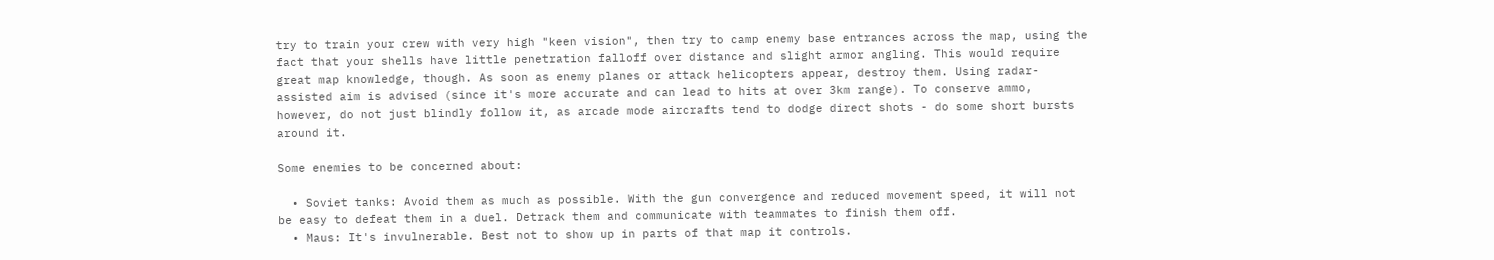try to train your crew with very high "keen vision", then try to camp enemy base entrances across the map, using the fact that your shells have little penetration falloff over distance and slight armor angling. This would require great map knowledge, though. As soon as enemy planes or attack helicopters appear, destroy them. Using radar-assisted aim is advised (since it's more accurate and can lead to hits at over 3km range). To conserve ammo, however, do not just blindly follow it, as arcade mode aircrafts tend to dodge direct shots - do some short bursts around it.

Some enemies to be concerned about:

  • Soviet tanks: Avoid them as much as possible. With the gun convergence and reduced movement speed, it will not be easy to defeat them in a duel. Detrack them and communicate with teammates to finish them off.
  • Maus: It's invulnerable. Best not to show up in parts of that map it controls.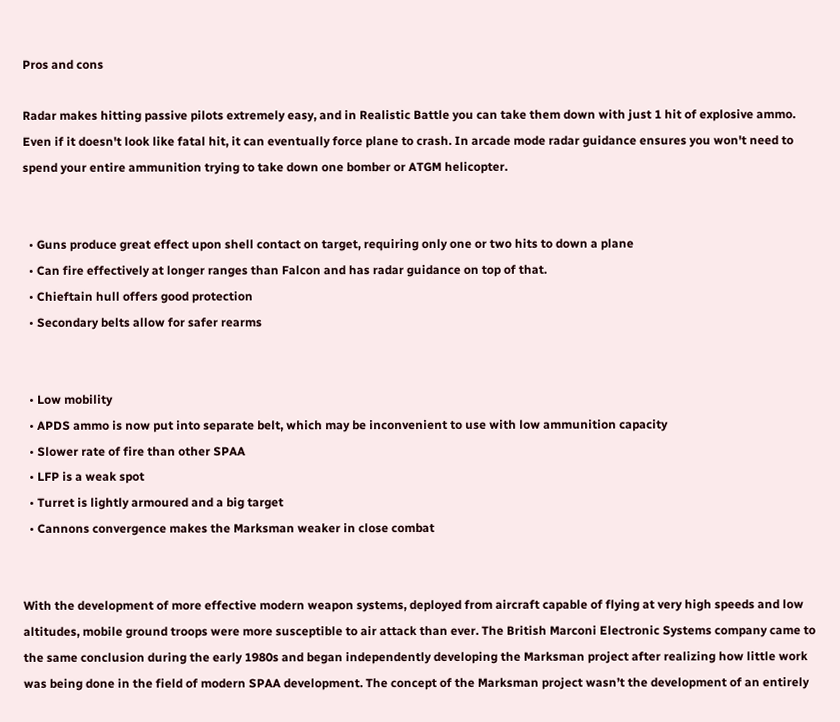Pros and cons

Radar makes hitting passive pilots extremely easy, and in Realistic Battle you can take them down with just 1 hit of explosive ammo. Even if it doesn't look like fatal hit, it can eventually force plane to crash. In arcade mode radar guidance ensures you won't need to spend your entire ammunition trying to take down one bomber or ATGM helicopter.


  • Guns produce great effect upon shell contact on target, requiring only one or two hits to down a plane
  • Can fire effectively at longer ranges than Falcon and has radar guidance on top of that.
  • Chieftain hull offers good protection
  • Secondary belts allow for safer rearms


  • Low mobility
  • APDS ammo is now put into separate belt, which may be inconvenient to use with low ammunition capacity
  • Slower rate of fire than other SPAA
  • LFP is a weak spot
  • Turret is lightly armoured and a big target
  • Cannons convergence makes the Marksman weaker in close combat


With the development of more effective modern weapon systems, deployed from aircraft capable of flying at very high speeds and low altitudes, mobile ground troops were more susceptible to air attack than ever. The British Marconi Electronic Systems company came to the same conclusion during the early 1980s and began independently developing the Marksman project after realizing how little work was being done in the field of modern SPAA development. The concept of the Marksman project wasn’t the development of an entirely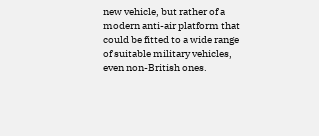new vehicle, but rather of a modern anti-air platform that could be fitted to a wide range of suitable military vehicles, even non-British ones.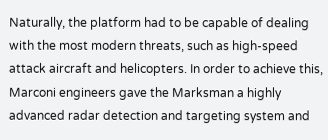Naturally, the platform had to be capable of dealing with the most modern threats, such as high-speed attack aircraft and helicopters. In order to achieve this, Marconi engineers gave the Marksman a highly advanced radar detection and targeting system and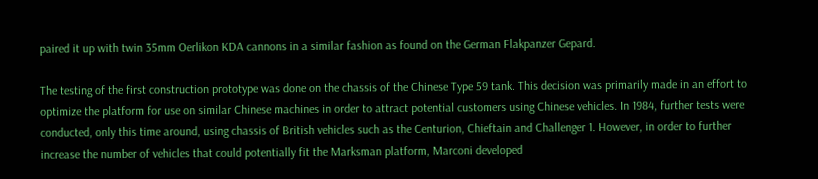paired it up with twin 35mm Oerlikon KDA cannons in a similar fashion as found on the German Flakpanzer Gepard.

The testing of the first construction prototype was done on the chassis of the Chinese Type 59 tank. This decision was primarily made in an effort to optimize the platform for use on similar Chinese machines in order to attract potential customers using Chinese vehicles. In 1984, further tests were conducted, only this time around, using chassis of British vehicles such as the Centurion, Chieftain and Challenger 1. However, in order to further increase the number of vehicles that could potentially fit the Marksman platform, Marconi developed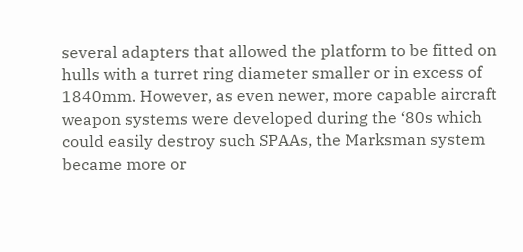several adapters that allowed the platform to be fitted on hulls with a turret ring diameter smaller or in excess of 1840mm. However, as even newer, more capable aircraft weapon systems were developed during the ‘80s which could easily destroy such SPAAs, the Marksman system became more or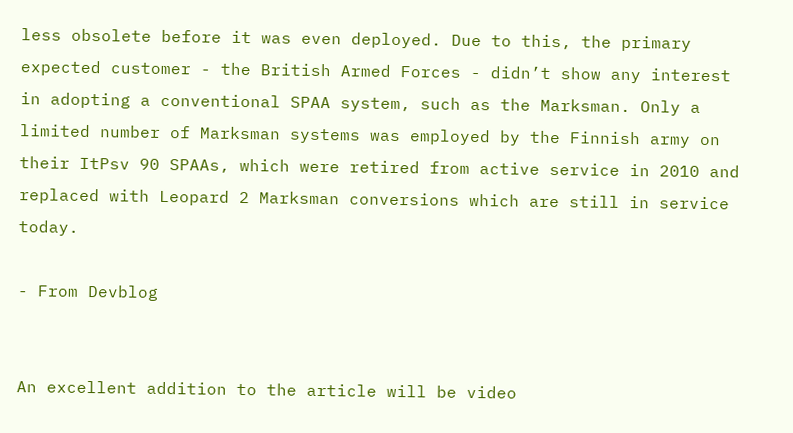less obsolete before it was even deployed. Due to this, the primary expected customer - the British Armed Forces - didn’t show any interest in adopting a conventional SPAA system, such as the Marksman. Only a limited number of Marksman systems was employed by the Finnish army on their ItPsv 90 SPAAs, which were retired from active service in 2010 and replaced with Leopard 2 Marksman conversions which are still in service today.

- From Devblog


An excellent addition to the article will be video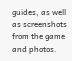guides, as well as screenshots from the game and photos.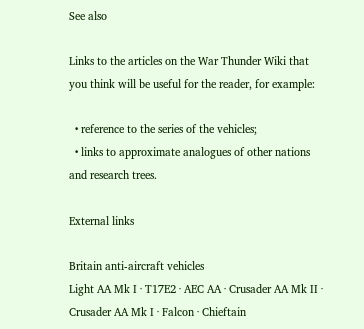See also

Links to the articles on the War Thunder Wiki that you think will be useful for the reader, for example:

  • reference to the series of the vehicles;
  • links to approximate analogues of other nations and research trees.

External links

Britain anti-aircraft vehicles
Light AA Mk I · T17E2 · AEC AA · Crusader AA Mk II · Crusader AA Mk I · Falcon · Chieftain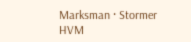Marksman · Stormer HVM